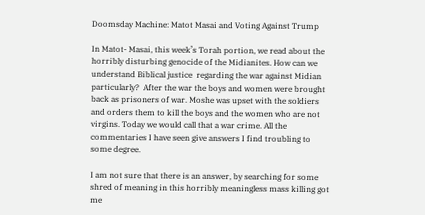Doomsday Machine: Matot Masai and Voting Against Trump

In Matot- Masai, this week’s Torah portion, we read about the horribly disturbing genocide of the Midianites. How can we understand Biblical justice  regarding the war against Midian particularly?  After the war the boys and women were brought back as prisoners of war. Moshe was upset with the soldiers and orders them to kill the boys and the women who are not virgins. Today we would call that a war crime. All the commentaries I have seen give answers I find troubling to some degree.

I am not sure that there is an answer, by searching for some shred of meaning in this horribly meaningless mass killing got me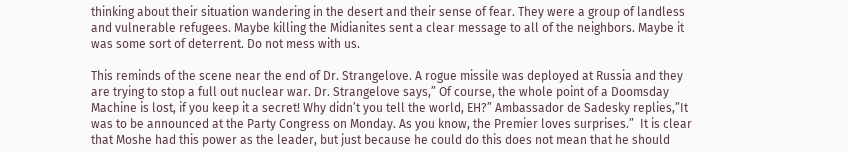thinking about their situation wandering in the desert and their sense of fear. They were a group of landless and vulnerable refugees. Maybe killing the Midianites sent a clear message to all of the neighbors. Maybe it was some sort of deterrent. Do not mess with us.

This reminds of the scene near the end of Dr. Strangelove. A rogue missile was deployed at Russia and they are trying to stop a full out nuclear war. Dr. Strangelove says,” Of course, the whole point of a Doomsday Machine is lost, if you keep it a secret! Why didn’t you tell the world, EH?” Ambassador de Sadesky replies,”It was to be announced at the Party Congress on Monday. As you know, the Premier loves surprises.”  It is clear that Moshe had this power as the leader, but just because he could do this does not mean that he should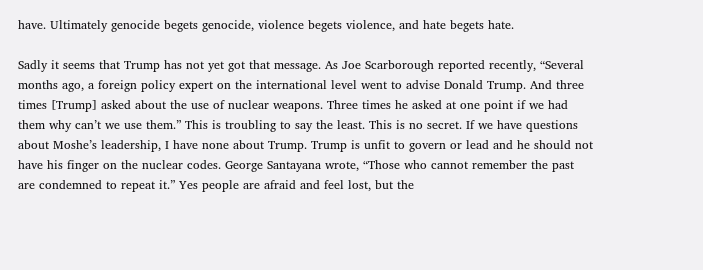have. Ultimately genocide begets genocide, violence begets violence, and hate begets hate.

Sadly it seems that Trump has not yet got that message. As Joe Scarborough reported recently, “Several months ago, a foreign policy expert on the international level went to advise Donald Trump. And three times [Trump] asked about the use of nuclear weapons. Three times he asked at one point if we had them why can’t we use them.” This is troubling to say the least. This is no secret. If we have questions about Moshe’s leadership, I have none about Trump. Trump is unfit to govern or lead and he should not have his finger on the nuclear codes. George Santayana wrote, “Those who cannot remember the past are condemned to repeat it.” Yes people are afraid and feel lost, but the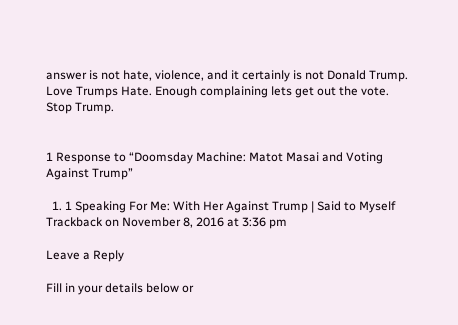answer is not hate, violence, and it certainly is not Donald Trump. Love Trumps Hate. Enough complaining lets get out the vote. Stop Trump.


1 Response to “Doomsday Machine: Matot Masai and Voting Against Trump”

  1. 1 Speaking For Me: With Her Against Trump | Said to Myself Trackback on November 8, 2016 at 3:36 pm

Leave a Reply

Fill in your details below or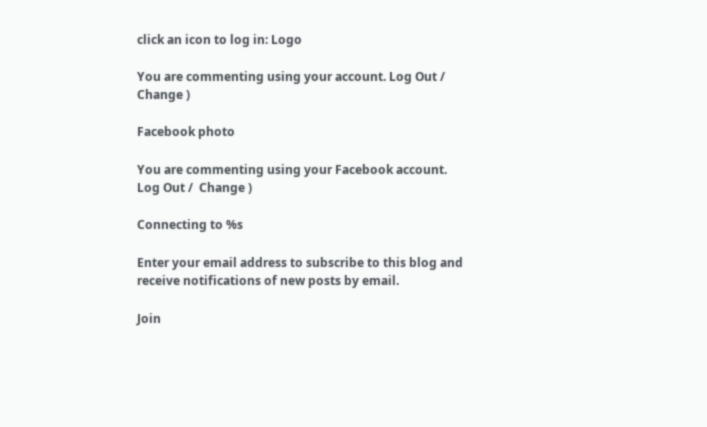click an icon to log in: Logo

You are commenting using your account. Log Out /  Change )

Facebook photo

You are commenting using your Facebook account. Log Out /  Change )

Connecting to %s

Enter your email address to subscribe to this blog and receive notifications of new posts by email.

Join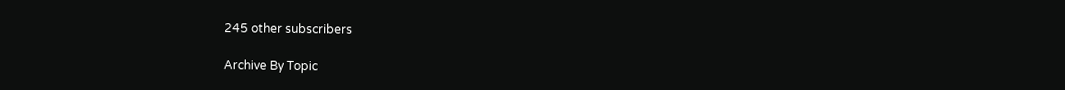245 other subscribers

Archive By Topic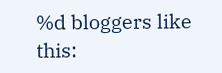%d bloggers like this: